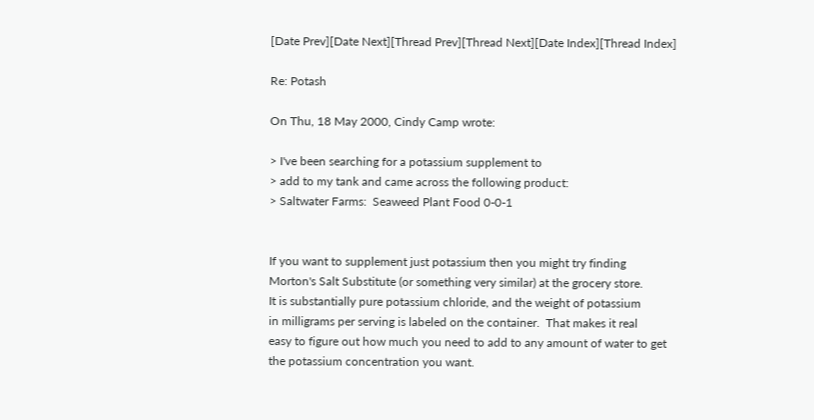[Date Prev][Date Next][Thread Prev][Thread Next][Date Index][Thread Index]

Re: Potash

On Thu, 18 May 2000, Cindy Camp wrote:

> I've been searching for a potassium supplement to
> add to my tank and came across the following product:
> Saltwater Farms:  Seaweed Plant Food 0-0-1


If you want to supplement just potassium then you might try finding
Morton's Salt Substitute (or something very similar) at the grocery store.
It is substantially pure potassium chloride, and the weight of potassium
in milligrams per serving is labeled on the container.  That makes it real
easy to figure out how much you need to add to any amount of water to get
the potassium concentration you want.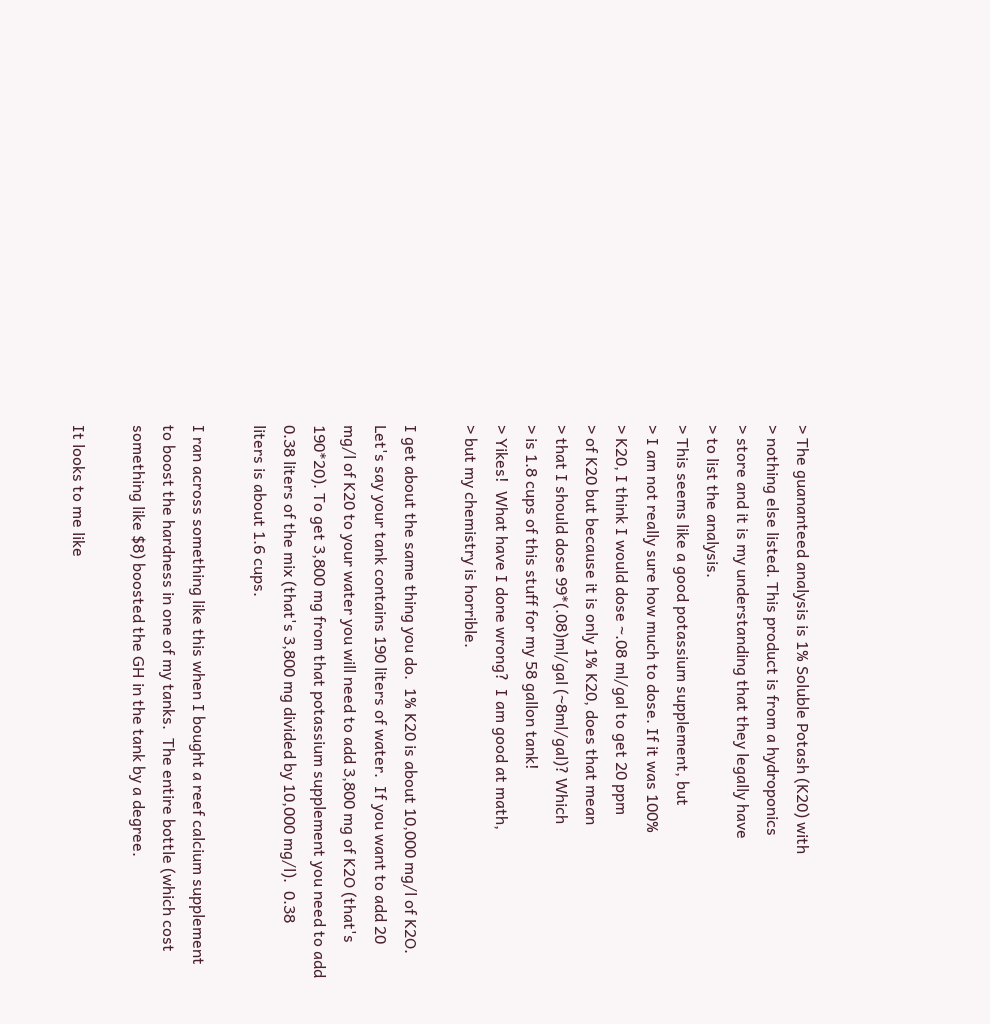> The guananteed analysis is 1% Soluble Potash (K20) with
> nothing else listed. This product is from a hydroponics
> store and it is my understanding that they legally have
> to list the analysis.
> This seems like a good potassium supplement, but
> I am not really sure how much to dose. If it was 100%
> K20, I think I would dose ~.08 ml/gal to get 20 ppm
> of K20 but because it is only 1% K20, does that mean
> that I should dose 99*(.08)ml/gal (~8ml/gal)? Which
> is 1.8 cups of this stuff for my 58 gallon tank!
> Yikes!  What have I done wrong?  I am good at math,
> but my chemistry is horrible.

I get about the same thing you do.  1% K20 is about 10,000 mg/l of K2O.
Let's say your tank contains 190 liters of water.  If you want to add 20
mg/l of K20 to your water you will need to add 3,800 mg of K2O (that's
190*20). To get 3,800 mg from that potassium supplement you need to add
0.38 liters of the mix (that's 3,800 mg divided by 10,000 mg/l).  0.38
liters is about 1.6 cups.

I ran across something like this when I bought a reef calcium supplement
to boost the hardness in one of my tanks.  The entire bottle (which cost
something like $8) boosted the GH in the tank by a degree.

It looks to me like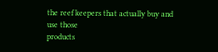the reef keepers that actually buy and use those
products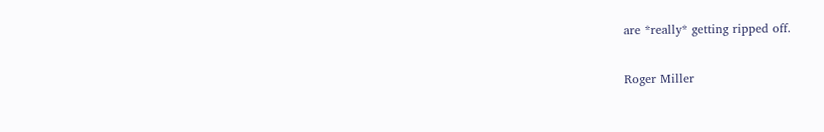are *really* getting ripped off.

Roger Miller